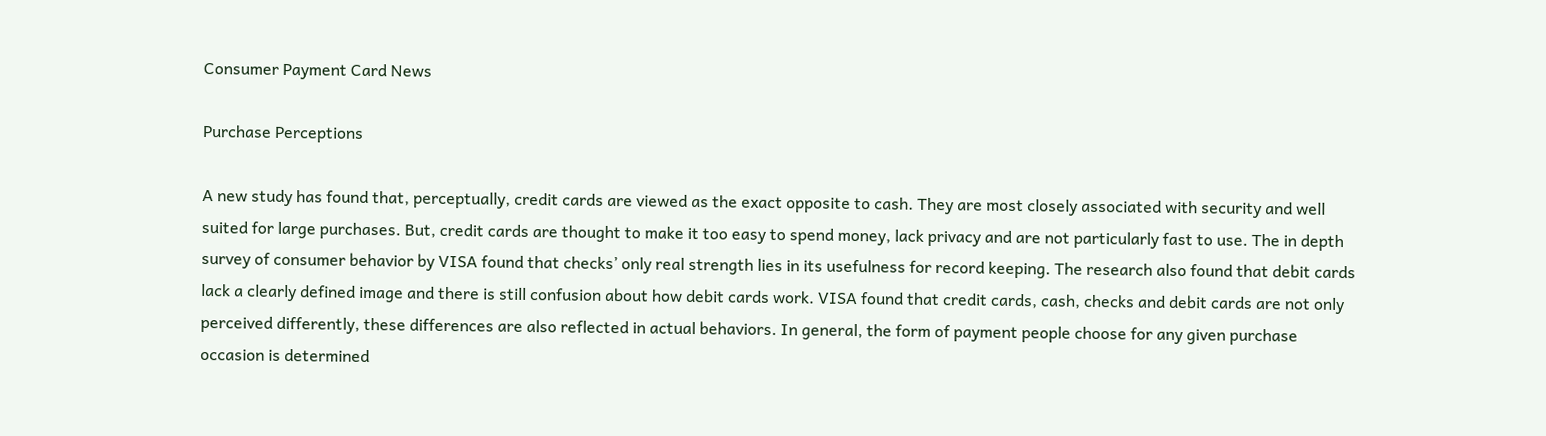Consumer Payment Card News

Purchase Perceptions

A new study has found that, perceptually, credit cards are viewed as the exact opposite to cash. They are most closely associated with security and well suited for large purchases. But, credit cards are thought to make it too easy to spend money, lack privacy and are not particularly fast to use. The in depth survey of consumer behavior by VISA found that checks’ only real strength lies in its usefulness for record keeping. The research also found that debit cards lack a clearly defined image and there is still confusion about how debit cards work. VISA found that credit cards, cash, checks and debit cards are not only perceived differently, these differences are also reflected in actual behaviors. In general, the form of payment people choose for any given purchase occasion is determined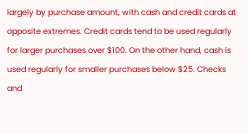largely by purchase amount, with cash and credit cards at opposite extremes. Credit cards tend to be used regularly for larger purchases over $100. On the other hand, cash is used regularly for smaller purchases below $25. Checks and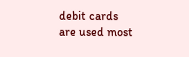debit cards are used most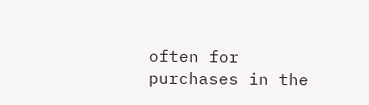often for purchases in the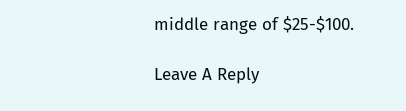middle range of $25-$100.

Leave A Reply